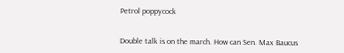Petrol poppycock


Double talk is on the march. How can Sen. Max Baucus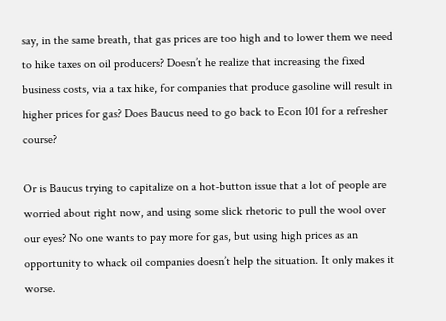say, in the same breath, that gas prices are too high and to lower them we need to hike taxes on oil producers? Doesn’t he realize that increasing the fixed business costs, via a tax hike, for companies that produce gasoline will result in higher prices for gas? Does Baucus need to go back to Econ 101 for a refresher course?

Or is Baucus trying to capitalize on a hot-button issue that a lot of people are worried about right now, and using some slick rhetoric to pull the wool over our eyes? No one wants to pay more for gas, but using high prices as an opportunity to whack oil companies doesn’t help the situation. It only makes it worse.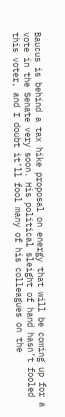Baucus is behind a tax hike proposal on energy that will be coming up for a vote in the Senate very soon. His political sleight of hand hasn’t fooled this voter, and I doubt it’ll fool many of his colleagues on the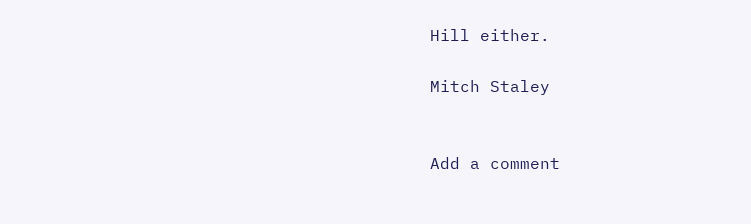Hill either.

Mitch Staley


Add a comment